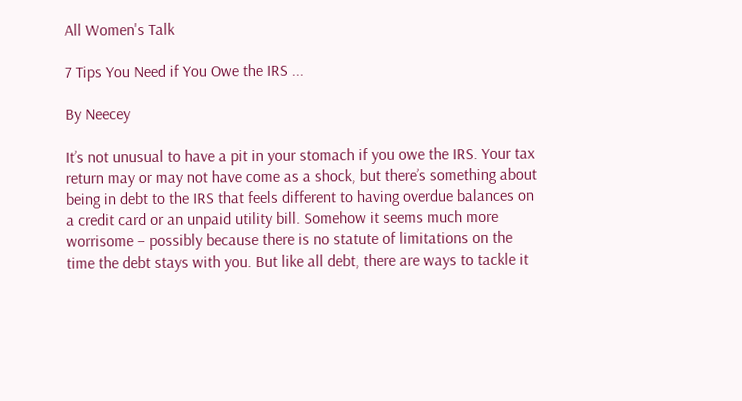All Women's Talk

7 Tips You Need if You Owe the IRS ...

By Neecey

It’s not unusual to have a pit in your stomach if you owe the IRS. Your tax return may or may not have come as a shock, but there’s something about being in debt to the IRS that feels different to having overdue balances on a credit card or an unpaid utility bill. Somehow it seems much more worrisome – possibly because there is no statute of limitations on the time the debt stays with you. But like all debt, there are ways to tackle it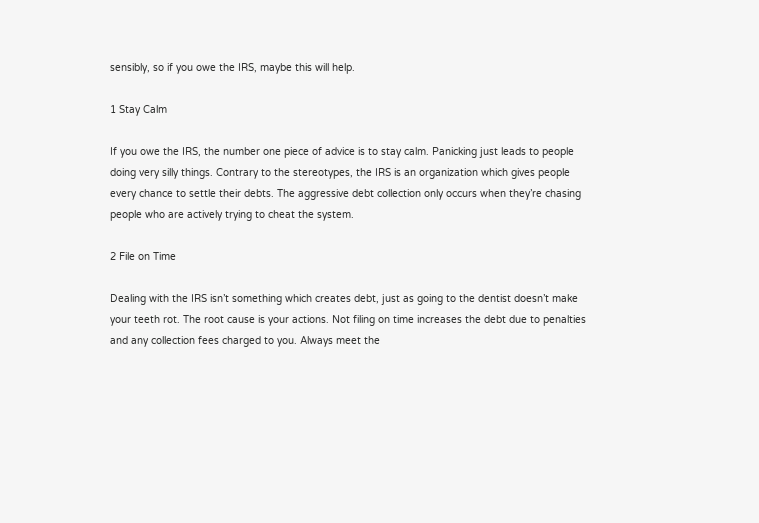sensibly, so if you owe the IRS, maybe this will help.

1 Stay Calm

If you owe the IRS, the number one piece of advice is to stay calm. Panicking just leads to people doing very silly things. Contrary to the stereotypes, the IRS is an organization which gives people every chance to settle their debts. The aggressive debt collection only occurs when they’re chasing people who are actively trying to cheat the system.

2 File on Time

Dealing with the IRS isn’t something which creates debt, just as going to the dentist doesn’t make your teeth rot. The root cause is your actions. Not filing on time increases the debt due to penalties and any collection fees charged to you. Always meet the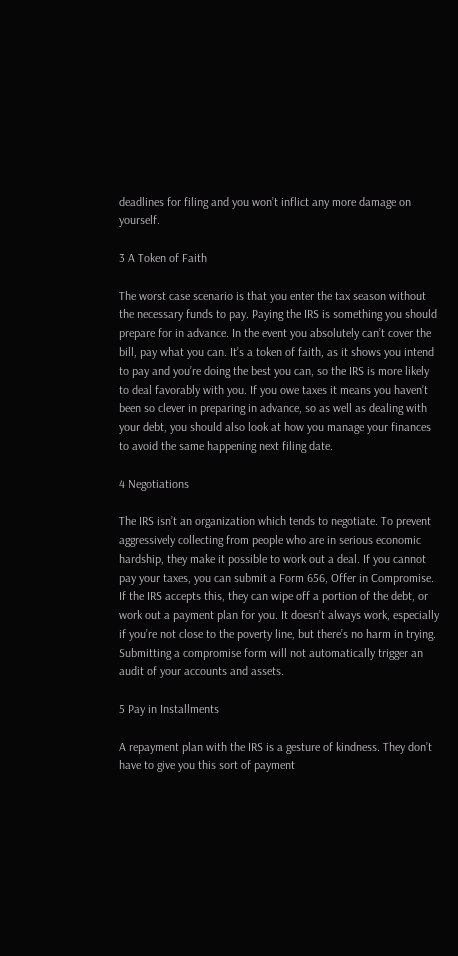deadlines for filing and you won’t inflict any more damage on yourself.

3 A Token of Faith

The worst case scenario is that you enter the tax season without the necessary funds to pay. Paying the IRS is something you should prepare for in advance. In the event you absolutely can’t cover the bill, pay what you can. It’s a token of faith, as it shows you intend to pay and you’re doing the best you can, so the IRS is more likely to deal favorably with you. If you owe taxes it means you haven’t been so clever in preparing in advance, so as well as dealing with your debt, you should also look at how you manage your finances to avoid the same happening next filing date.

4 Negotiations

The IRS isn’t an organization which tends to negotiate. To prevent aggressively collecting from people who are in serious economic hardship, they make it possible to work out a deal. If you cannot pay your taxes, you can submit a Form 656, Offer in Compromise. If the IRS accepts this, they can wipe off a portion of the debt, or work out a payment plan for you. It doesn’t always work, especially if you’re not close to the poverty line, but there’s no harm in trying. Submitting a compromise form will not automatically trigger an audit of your accounts and assets.

5 Pay in Installments

A repayment plan with the IRS is a gesture of kindness. They don’t have to give you this sort of payment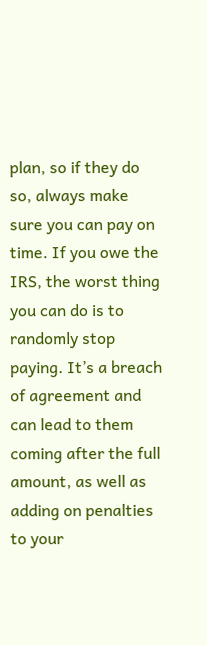plan, so if they do so, always make sure you can pay on time. If you owe the IRS, the worst thing you can do is to randomly stop paying. It’s a breach of agreement and can lead to them coming after the full amount, as well as adding on penalties to your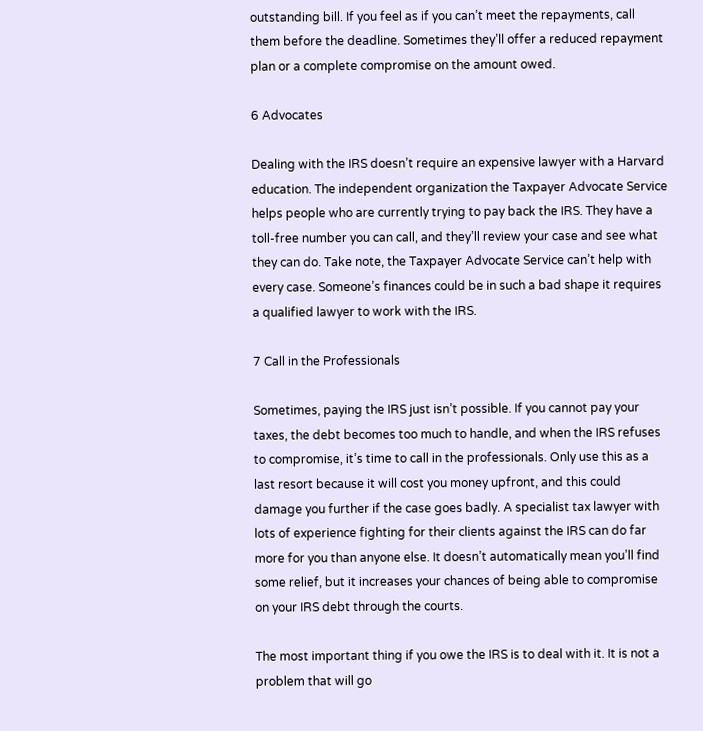outstanding bill. If you feel as if you can’t meet the repayments, call them before the deadline. Sometimes they’ll offer a reduced repayment plan or a complete compromise on the amount owed.

6 Advocates

Dealing with the IRS doesn’t require an expensive lawyer with a Harvard education. The independent organization the Taxpayer Advocate Service helps people who are currently trying to pay back the IRS. They have a toll-free number you can call, and they’ll review your case and see what they can do. Take note, the Taxpayer Advocate Service can’t help with every case. Someone’s finances could be in such a bad shape it requires a qualified lawyer to work with the IRS.

7 Call in the Professionals

Sometimes, paying the IRS just isn’t possible. If you cannot pay your taxes, the debt becomes too much to handle, and when the IRS refuses to compromise, it’s time to call in the professionals. Only use this as a last resort because it will cost you money upfront, and this could damage you further if the case goes badly. A specialist tax lawyer with lots of experience fighting for their clients against the IRS can do far more for you than anyone else. It doesn’t automatically mean you’ll find some relief, but it increases your chances of being able to compromise on your IRS debt through the courts.

The most important thing if you owe the IRS is to deal with it. It is not a problem that will go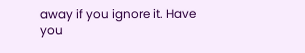away if you ignore it. Have you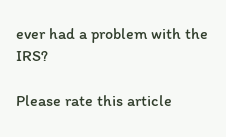ever had a problem with the IRS?

Please rate this article